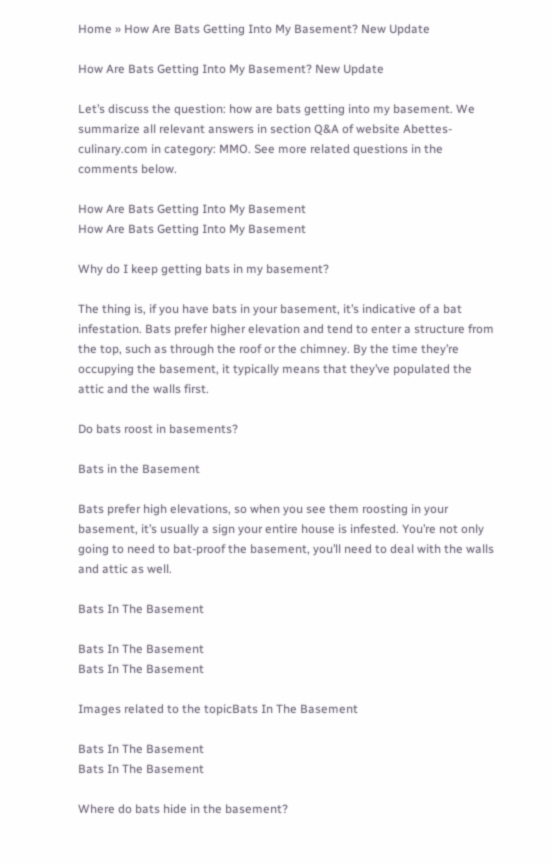Home » How Are Bats Getting Into My Basement? New Update

How Are Bats Getting Into My Basement? New Update

Let’s discuss the question: how are bats getting into my basement. We summarize all relevant answers in section Q&A of website Abettes-culinary.com in category: MMO. See more related questions in the comments below.

How Are Bats Getting Into My Basement
How Are Bats Getting Into My Basement

Why do I keep getting bats in my basement?

The thing is, if you have bats in your basement, it’s indicative of a bat infestation. Bats prefer higher elevation and tend to enter a structure from the top, such as through the roof or the chimney. By the time they’re occupying the basement, it typically means that they’ve populated the attic and the walls first.

Do bats roost in basements?

Bats in the Basement

Bats prefer high elevations, so when you see them roosting in your basement, it’s usually a sign your entire house is infested. You’re not only going to need to bat-proof the basement, you’ll need to deal with the walls and attic as well.

Bats In The Basement

Bats In The Basement
Bats In The Basement

Images related to the topicBats In The Basement

Bats In The Basement
Bats In The Basement

Where do bats hide in the basement?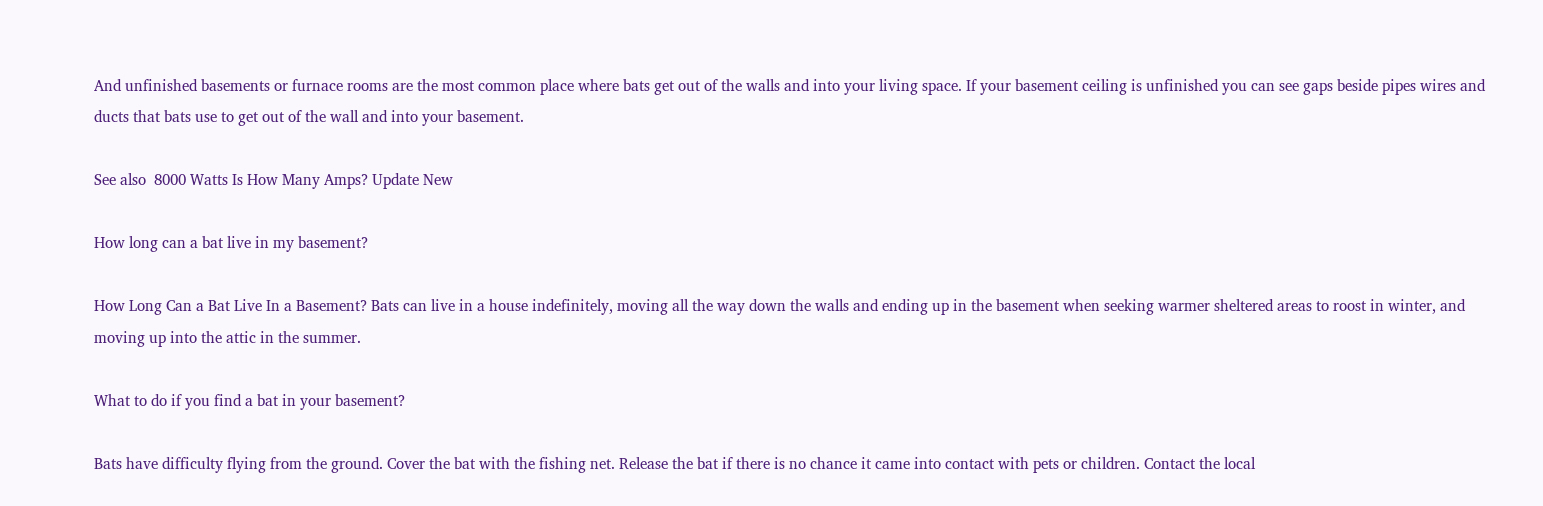And unfinished basements or furnace rooms are the most common place where bats get out of the walls and into your living space. If your basement ceiling is unfinished you can see gaps beside pipes wires and ducts that bats use to get out of the wall and into your basement.

See also  8000 Watts Is How Many Amps? Update New

How long can a bat live in my basement?

How Long Can a Bat Live In a Basement? Bats can live in a house indefinitely, moving all the way down the walls and ending up in the basement when seeking warmer sheltered areas to roost in winter, and moving up into the attic in the summer.

What to do if you find a bat in your basement?

Bats have difficulty flying from the ground. Cover the bat with the fishing net. Release the bat if there is no chance it came into contact with pets or children. Contact the local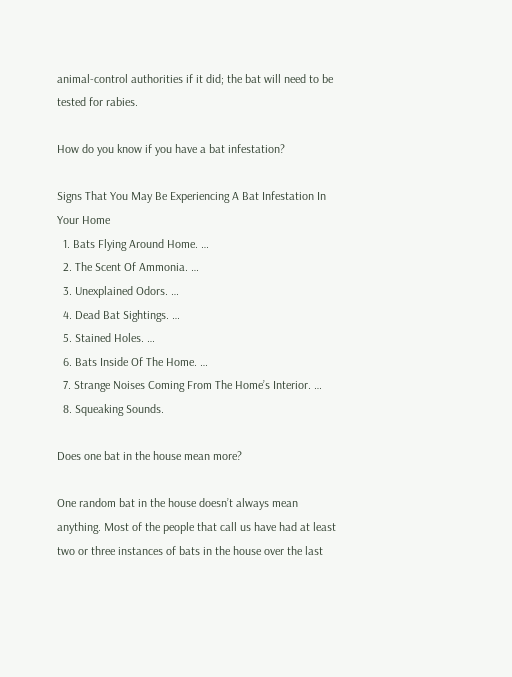animal-control authorities if it did; the bat will need to be tested for rabies.

How do you know if you have a bat infestation?

Signs That You May Be Experiencing A Bat Infestation In Your Home
  1. Bats Flying Around Home. …
  2. The Scent Of Ammonia. …
  3. Unexplained Odors. …
  4. Dead Bat Sightings. …
  5. Stained Holes. …
  6. Bats Inside Of The Home. …
  7. Strange Noises Coming From The Home’s Interior. …
  8. Squeaking Sounds.

Does one bat in the house mean more?

One random bat in the house doesn’t always mean anything. Most of the people that call us have had at least two or three instances of bats in the house over the last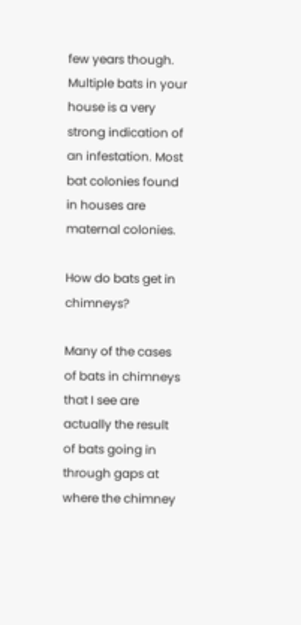few years though. Multiple bats in your house is a very strong indication of an infestation. Most bat colonies found in houses are maternal colonies.

How do bats get in chimneys?

Many of the cases of bats in chimneys that I see are actually the result of bats going in through gaps at where the chimney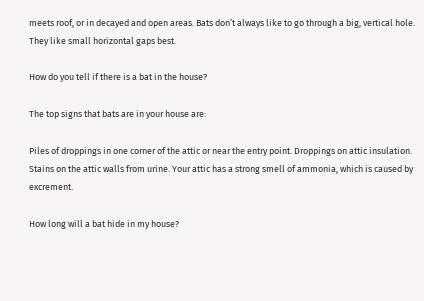meets roof, or in decayed and open areas. Bats don’t always like to go through a big, vertical hole. They like small horizontal gaps best.

How do you tell if there is a bat in the house?

The top signs that bats are in your house are:

Piles of droppings in one corner of the attic or near the entry point. Droppings on attic insulation. Stains on the attic walls from urine. Your attic has a strong smell of ammonia, which is caused by excrement.

How long will a bat hide in my house?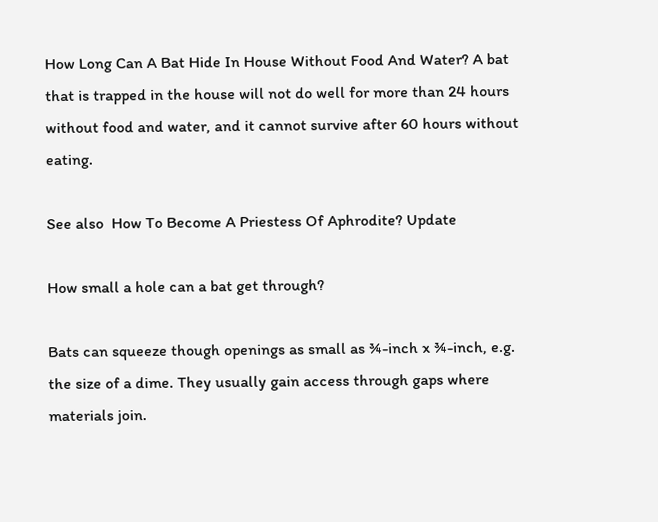How Long Can A Bat Hide In House Without Food And Water? A bat that is trapped in the house will not do well for more than 24 hours without food and water, and it cannot survive after 60 hours without eating.

See also  How To Become A Priestess Of Aphrodite? Update

How small a hole can a bat get through?

Bats can squeeze though openings as small as ¾-inch x ¾-inch, e.g. the size of a dime. They usually gain access through gaps where materials join.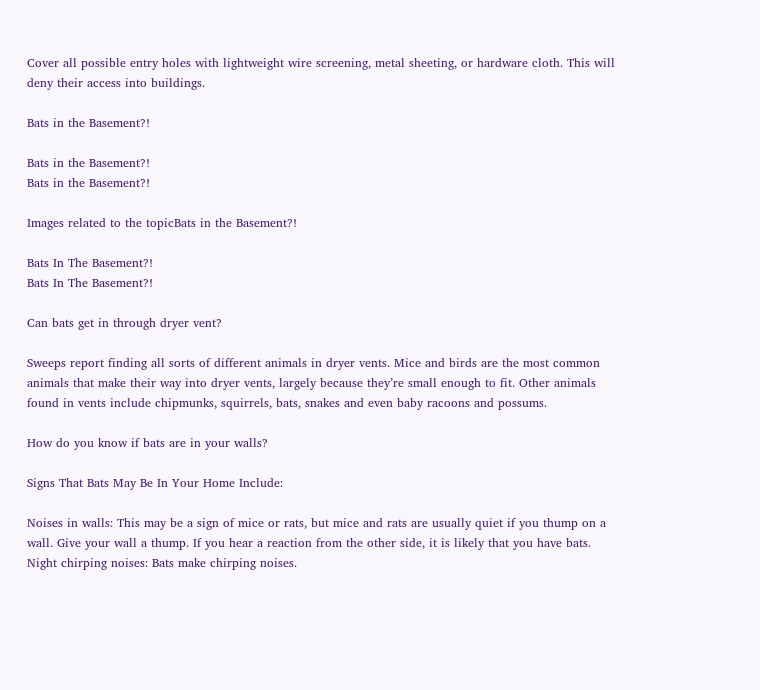Cover all possible entry holes with lightweight wire screening, metal sheeting, or hardware cloth. This will deny their access into buildings.

Bats in the Basement?!

Bats in the Basement?!
Bats in the Basement?!

Images related to the topicBats in the Basement?!

Bats In The Basement?!
Bats In The Basement?!

Can bats get in through dryer vent?

Sweeps report finding all sorts of different animals in dryer vents. Mice and birds are the most common animals that make their way into dryer vents, largely because they’re small enough to fit. Other animals found in vents include chipmunks, squirrels, bats, snakes and even baby racoons and possums.

How do you know if bats are in your walls?

Signs That Bats May Be In Your Home Include:

Noises in walls: This may be a sign of mice or rats, but mice and rats are usually quiet if you thump on a wall. Give your wall a thump. If you hear a reaction from the other side, it is likely that you have bats. Night chirping noises: Bats make chirping noises.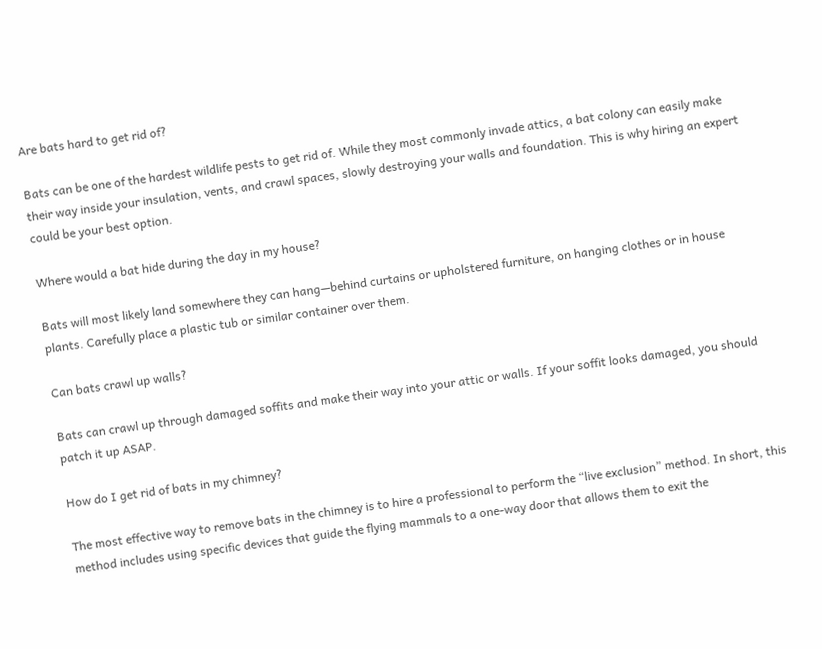Are bats hard to get rid of?

Bats can be one of the hardest wildlife pests to get rid of. While they most commonly invade attics, a bat colony can easily make their way inside your insulation, vents, and crawl spaces, slowly destroying your walls and foundation. This is why hiring an expert could be your best option.

Where would a bat hide during the day in my house?

Bats will most likely land somewhere they can hang—behind curtains or upholstered furniture, on hanging clothes or in house plants. Carefully place a plastic tub or similar container over them.

Can bats crawl up walls?

Bats can crawl up through damaged soffits and make their way into your attic or walls. If your soffit looks damaged, you should patch it up ASAP.

How do I get rid of bats in my chimney?

The most effective way to remove bats in the chimney is to hire a professional to perform the “live exclusion” method. In short, this method includes using specific devices that guide the flying mammals to a one-way door that allows them to exit the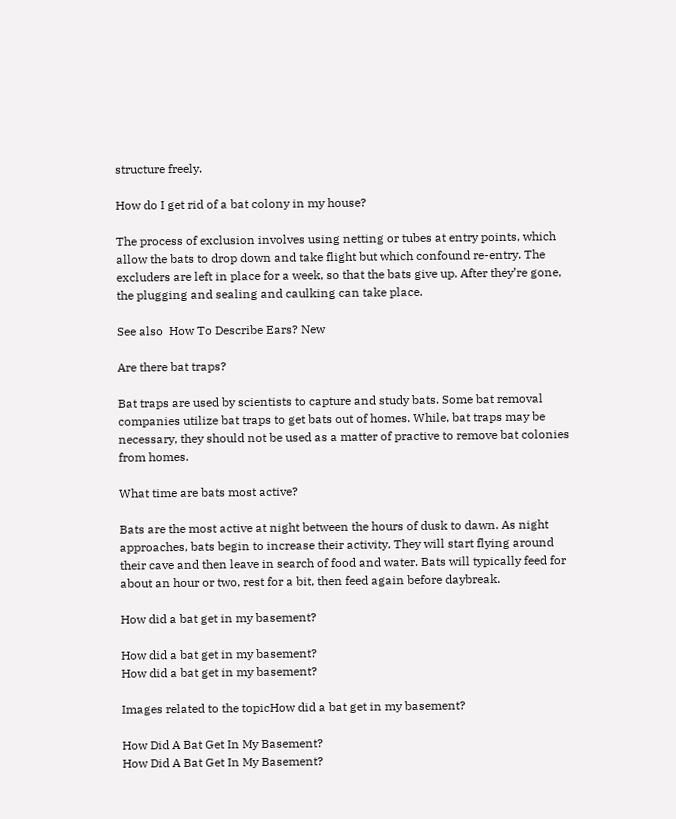structure freely.

How do I get rid of a bat colony in my house?

The process of exclusion involves using netting or tubes at entry points, which allow the bats to drop down and take flight but which confound re-entry. The excluders are left in place for a week, so that the bats give up. After they’re gone, the plugging and sealing and caulking can take place.

See also  How To Describe Ears? New

Are there bat traps?

Bat traps are used by scientists to capture and study bats. Some bat removal companies utilize bat traps to get bats out of homes. While, bat traps may be necessary, they should not be used as a matter of practive to remove bat colonies from homes.

What time are bats most active?

Bats are the most active at night between the hours of dusk to dawn. As night approaches, bats begin to increase their activity. They will start flying around their cave and then leave in search of food and water. Bats will typically feed for about an hour or two, rest for a bit, then feed again before daybreak.

How did a bat get in my basement?

How did a bat get in my basement?
How did a bat get in my basement?

Images related to the topicHow did a bat get in my basement?

How Did A Bat Get In My Basement?
How Did A Bat Get In My Basement?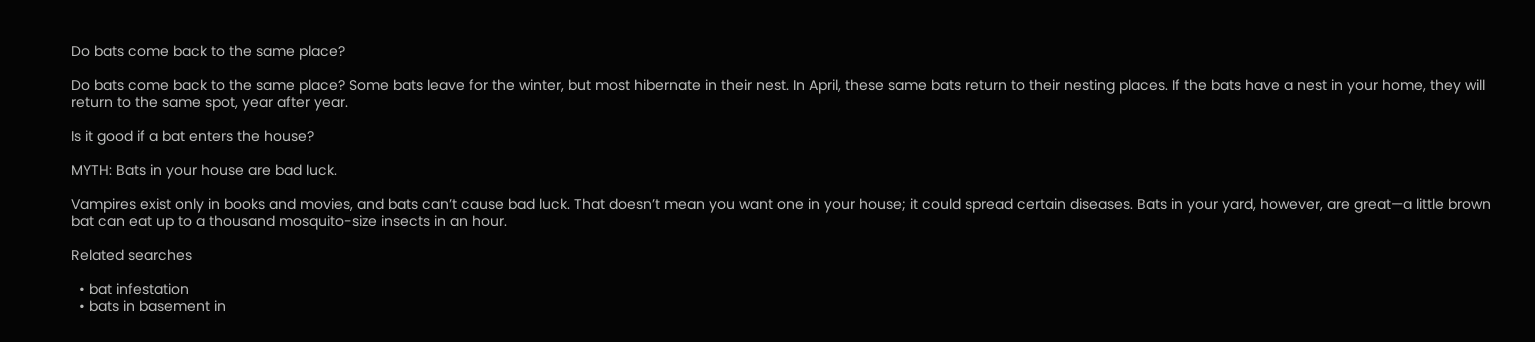Do bats come back to the same place?

Do bats come back to the same place? Some bats leave for the winter, but most hibernate in their nest. In April, these same bats return to their nesting places. If the bats have a nest in your home, they will return to the same spot, year after year.

Is it good if a bat enters the house?

MYTH: Bats in your house are bad luck.

Vampires exist only in books and movies, and bats can’t cause bad luck. That doesn’t mean you want one in your house; it could spread certain diseases. Bats in your yard, however, are great—a little brown bat can eat up to a thousand mosquito-size insects in an hour.

Related searches

  • bat infestation
  • bats in basement in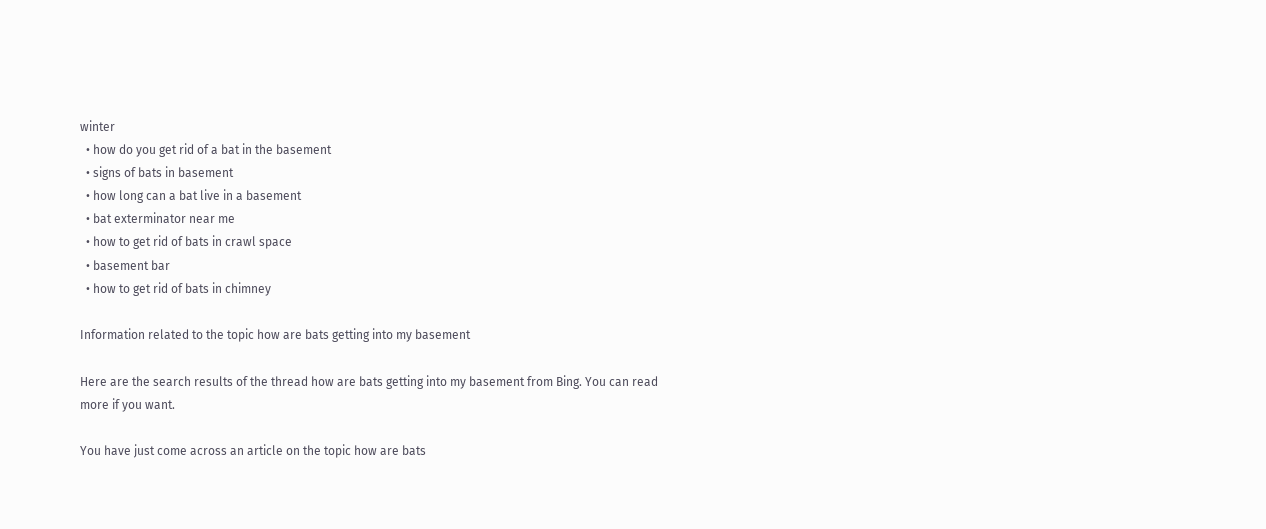winter
  • how do you get rid of a bat in the basement
  • signs of bats in basement
  • how long can a bat live in a basement
  • bat exterminator near me
  • how to get rid of bats in crawl space
  • basement bar
  • how to get rid of bats in chimney

Information related to the topic how are bats getting into my basement

Here are the search results of the thread how are bats getting into my basement from Bing. You can read more if you want.

You have just come across an article on the topic how are bats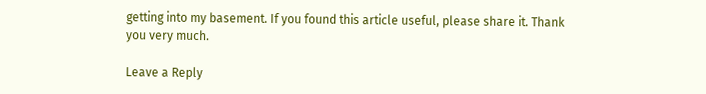getting into my basement. If you found this article useful, please share it. Thank you very much.

Leave a Reply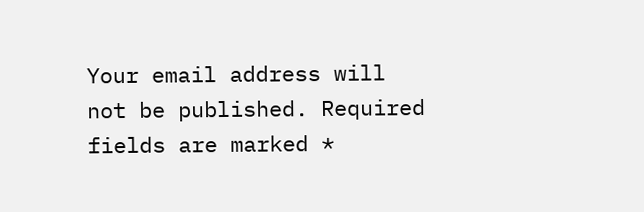Your email address will not be published. Required fields are marked *